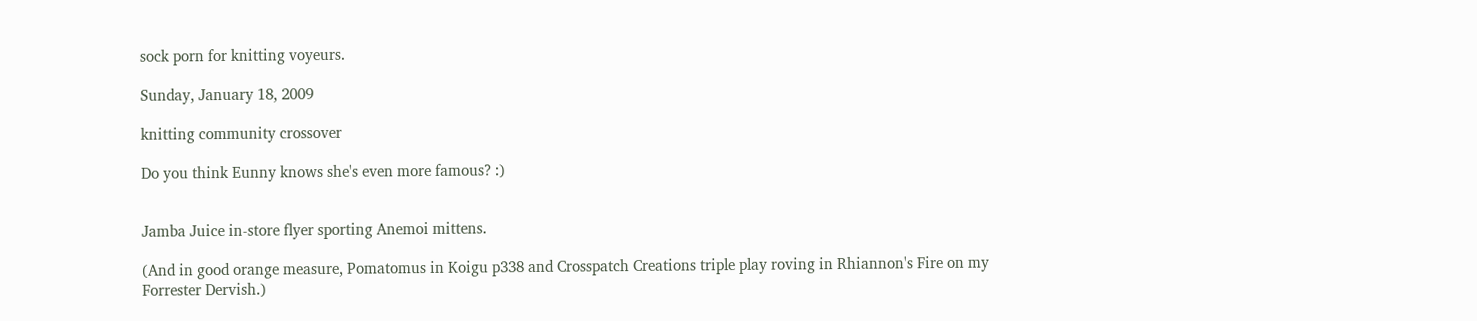sock porn for knitting voyeurs.

Sunday, January 18, 2009

knitting community crossover

Do you think Eunny knows she's even more famous? :)


Jamba Juice in-store flyer sporting Anemoi mittens.

(And in good orange measure, Pomatomus in Koigu p338 and Crosspatch Creations triple play roving in Rhiannon's Fire on my Forrester Dervish.)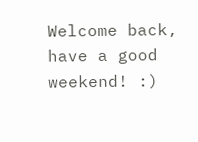Welcome back, have a good weekend! :)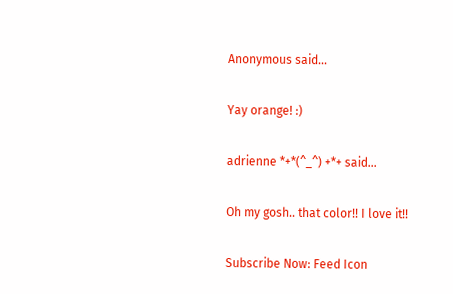Anonymous said...

Yay orange! :)

adrienne *+*(^_^) +*+ said...

Oh my gosh.. that color!! I love it!!

Subscribe Now: Feed Icon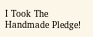I Took The Handmade Pledge!